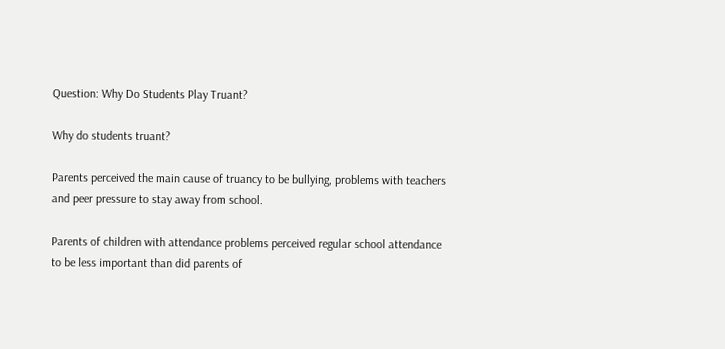Question: Why Do Students Play Truant?

Why do students truant?

Parents perceived the main cause of truancy to be bullying, problems with teachers and peer pressure to stay away from school.

Parents of children with attendance problems perceived regular school attendance to be less important than did parents of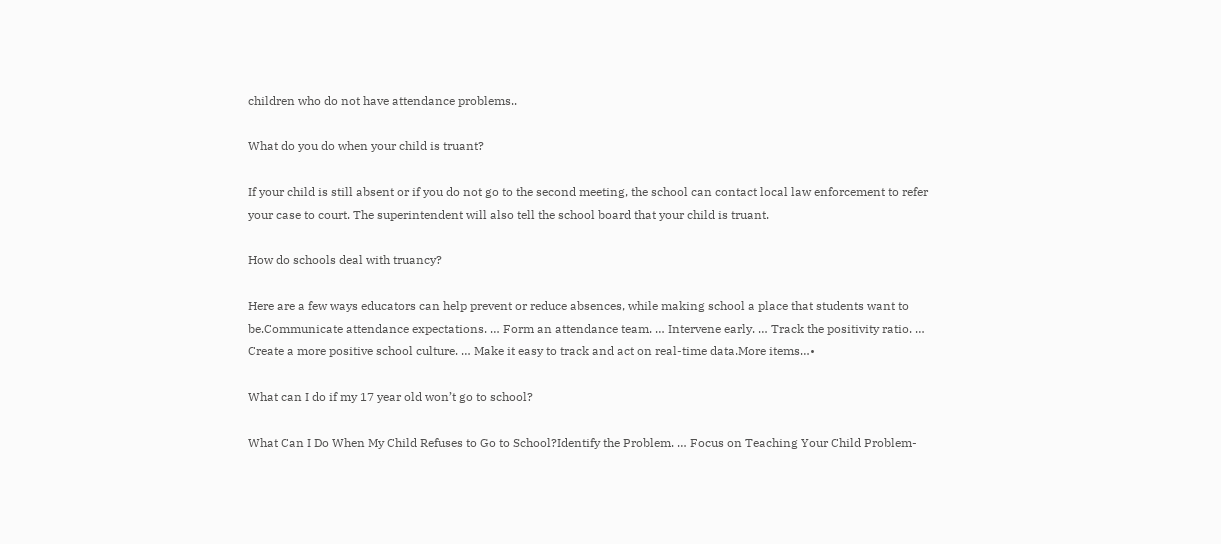children who do not have attendance problems..

What do you do when your child is truant?

If your child is still absent or if you do not go to the second meeting, the school can contact local law enforcement to refer your case to court. The superintendent will also tell the school board that your child is truant.

How do schools deal with truancy?

Here are a few ways educators can help prevent or reduce absences, while making school a place that students want to be.Communicate attendance expectations. … Form an attendance team. … Intervene early. … Track the positivity ratio. … Create a more positive school culture. … Make it easy to track and act on real-time data.More items…•

What can I do if my 17 year old won’t go to school?

What Can I Do When My Child Refuses to Go to School?Identify the Problem. … Focus on Teaching Your Child Problem-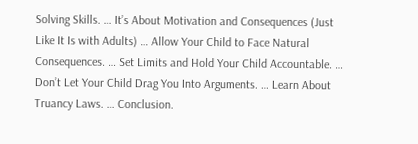Solving Skills. … It’s About Motivation and Consequences (Just Like It Is with Adults) … Allow Your Child to Face Natural Consequences. … Set Limits and Hold Your Child Accountable. … Don’t Let Your Child Drag You Into Arguments. … Learn About Truancy Laws. … Conclusion.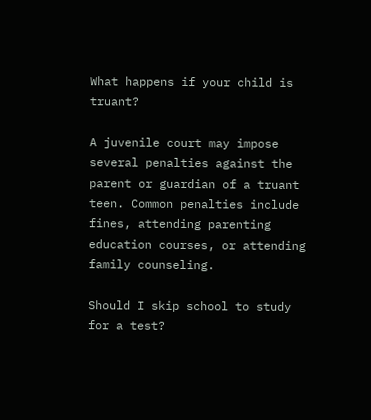What happens if your child is truant?

A juvenile court may impose several penalties against the parent or guardian of a truant teen. Common penalties include fines, attending parenting education courses, or attending family counseling.

Should I skip school to study for a test?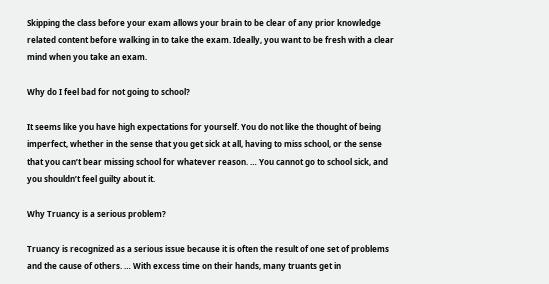Skipping the class before your exam allows your brain to be clear of any prior knowledge related content before walking in to take the exam. Ideally, you want to be fresh with a clear mind when you take an exam.

Why do I feel bad for not going to school?

It seems like you have high expectations for yourself. You do not like the thought of being imperfect, whether in the sense that you get sick at all, having to miss school, or the sense that you can’t bear missing school for whatever reason. … You cannot go to school sick, and you shouldn’t feel guilty about it.

Why Truancy is a serious problem?

Truancy is recognized as a serious issue because it is often the result of one set of problems and the cause of others. … With excess time on their hands, many truants get in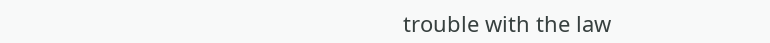trouble with the law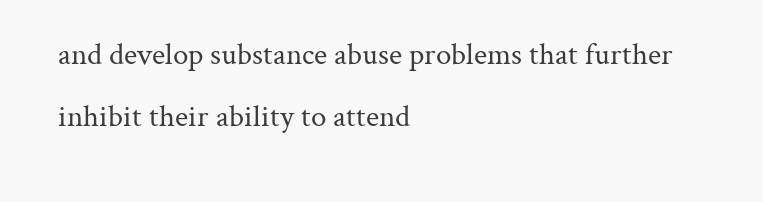and develop substance abuse problems that further inhibit their ability to attend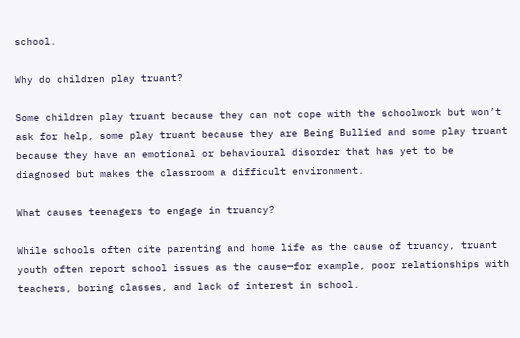school.

Why do children play truant?

Some children play truant because they can not cope with the schoolwork but won’t ask for help, some play truant because they are Being Bullied and some play truant because they have an emotional or behavioural disorder that has yet to be diagnosed but makes the classroom a difficult environment.

What causes teenagers to engage in truancy?

While schools often cite parenting and home life as the cause of truancy, truant youth often report school issues as the cause—for example, poor relationships with teachers, boring classes, and lack of interest in school.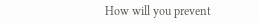How will you prevent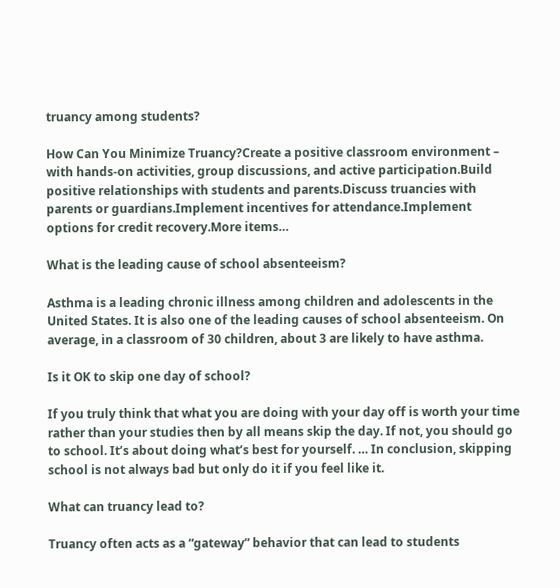truancy among students?

How Can You Minimize Truancy?Create a positive classroom environment – with hands-on activities, group discussions, and active participation.Build positive relationships with students and parents.Discuss truancies with parents or guardians.Implement incentives for attendance.Implement options for credit recovery.More items…

What is the leading cause of school absenteeism?

Asthma is a leading chronic illness among children and adolescents in the United States. It is also one of the leading causes of school absenteeism. On average, in a classroom of 30 children, about 3 are likely to have asthma.

Is it OK to skip one day of school?

If you truly think that what you are doing with your day off is worth your time rather than your studies then by all means skip the day. If not, you should go to school. It’s about doing what’s best for yourself. … In conclusion, skipping school is not always bad but only do it if you feel like it.

What can truancy lead to?

Truancy often acts as a “gateway” behavior that can lead to students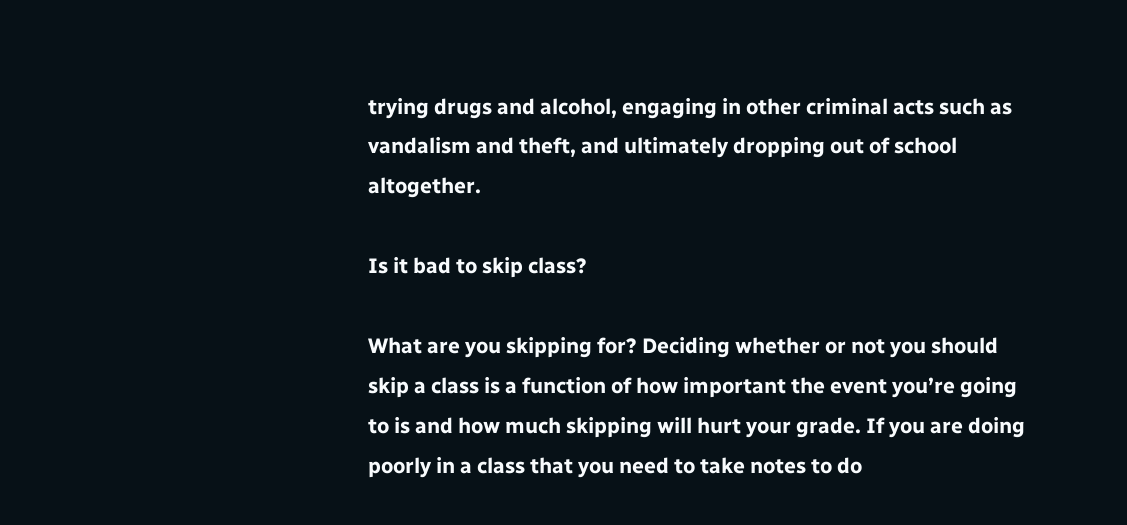trying drugs and alcohol, engaging in other criminal acts such as vandalism and theft, and ultimately dropping out of school altogether.

Is it bad to skip class?

What are you skipping for? Deciding whether or not you should skip a class is a function of how important the event you’re going to is and how much skipping will hurt your grade. If you are doing poorly in a class that you need to take notes to do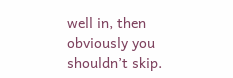well in, then obviously you shouldn’t skip.